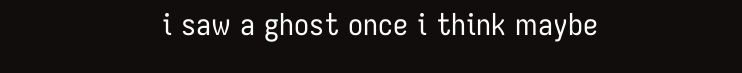i saw a ghost once i think maybe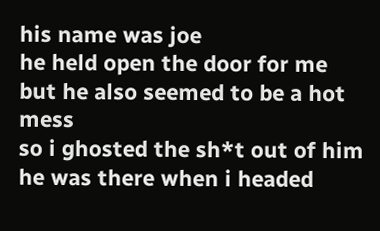his name was joe
he held open the door for me
but he also seemed to be a hot mess
so i ghosted the sh*t out of him
he was there when i headed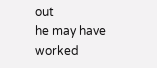out
he may have worked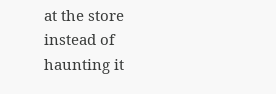at the store
instead of haunting it